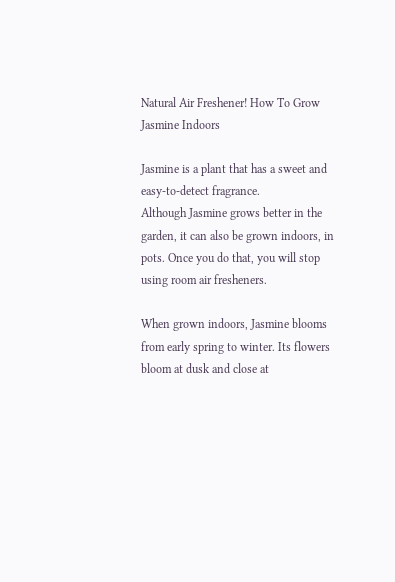Natural Air Freshener! How To Grow Jasmine Indoors

Jasmine is a plant that has a sweet and easy-to-detect fragrance.
Although Jasmine grows better in the garden, it can also be grown indoors, in pots. Once you do that, you will stop using room air fresheners.

When grown indoors, Jasmine blooms from early spring to winter. Its flowers bloom at dusk and close at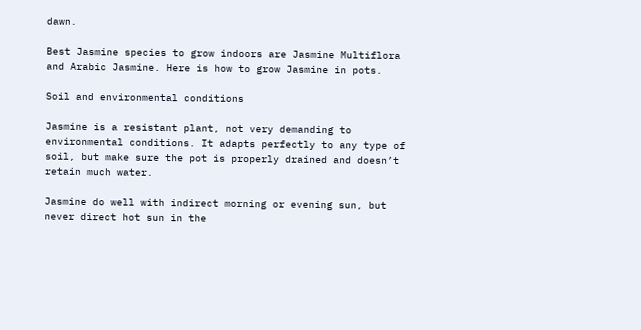dawn.

Best Jasmine species to grow indoors are Jasmine Multiflora and Arabic Jasmine. Here is how to grow Jasmine in pots.

Soil and environmental conditions

Jasmine is a resistant plant, not very demanding to environmental conditions. It adapts perfectly to any type of soil, but make sure the pot is properly drained and doesn’t retain much water.

Jasmine do well with indirect morning or evening sun, but never direct hot sun in the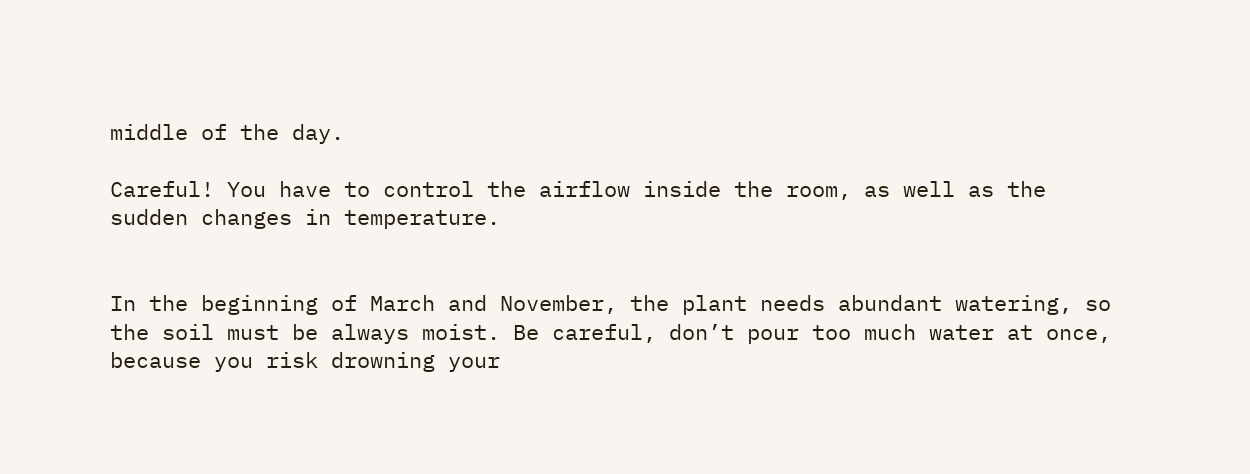middle of the day.

Careful! You have to control the airflow inside the room, as well as the sudden changes in temperature.


In the beginning of March and November, the plant needs abundant watering, so the soil must be always moist. Be careful, don’t pour too much water at once, because you risk drowning your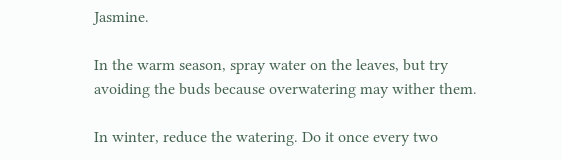Jasmine.

In the warm season, spray water on the leaves, but try avoiding the buds because overwatering may wither them.

In winter, reduce the watering. Do it once every two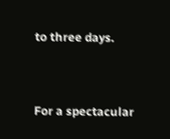to three days.


For a spectacular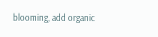blooming, add organic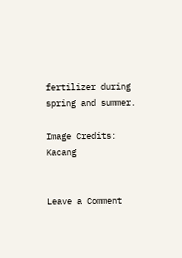fertilizer during spring and summer.

Image Credits: Kacang


Leave a Comment